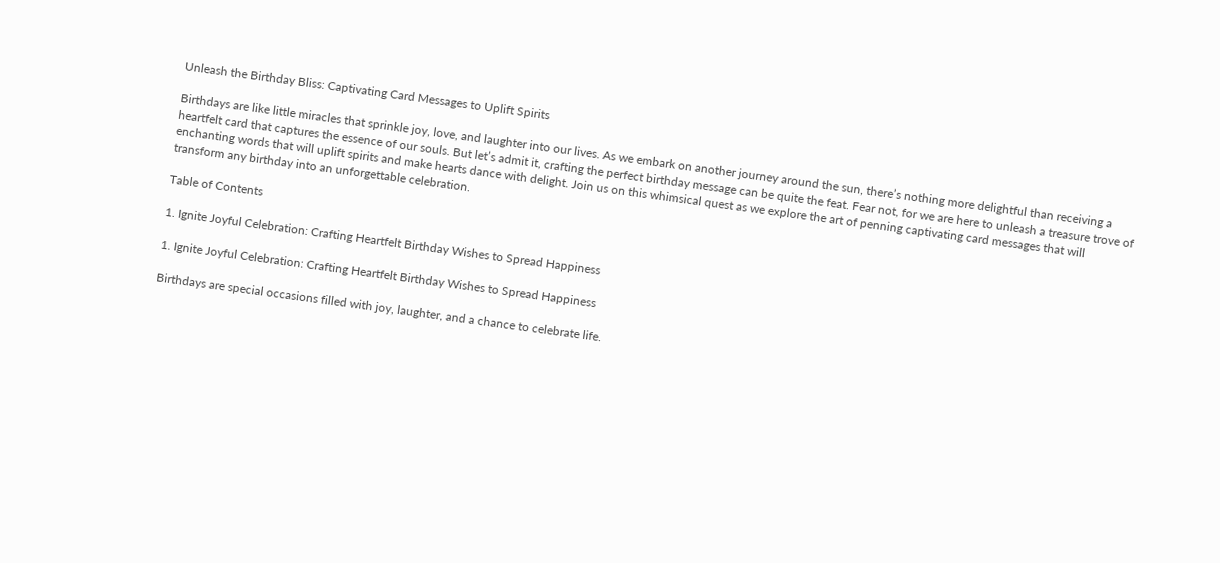Unleash the Birthday Bliss: Captivating Card Messages to Uplift Spirits

Birthdays are like little miracles that sprinkle joy, love, and laughter into our lives. As we embark on another journey around the sun, there’s nothing more delightful than receiving a heartfelt card that captures the essence of our souls. But let’s admit it, crafting the perfect birthday message can be quite the feat. Fear not, for we are here to unleash a treasure trove of enchanting words that will uplift spirits and make hearts dance with delight. Join us on this whimsical quest as we explore the art of penning captivating card messages that will transform any birthday into an unforgettable celebration.

Table of Contents

1. Ignite Joyful Celebration: Crafting Heartfelt Birthday Wishes to Spread Happiness

1. Ignite Joyful Celebration: Crafting Heartfelt Birthday Wishes to Spread Happiness

Birthdays are special occasions filled with joy, laughter, and a chance to celebrate life.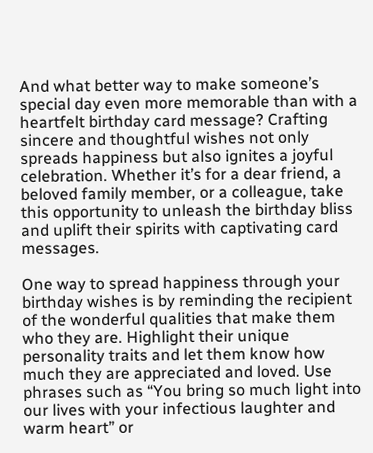And what better way to make someone’s special day even more memorable than with a heartfelt birthday card message? Crafting sincere and thoughtful wishes not only spreads happiness but also ignites a joyful celebration. Whether it’s for a dear friend, a beloved family member, or a colleague, take this opportunity to unleash the birthday bliss and uplift their spirits with captivating card messages.

One way to spread happiness through your birthday wishes is by reminding the recipient of the wonderful qualities that make them who they are. Highlight their unique personality traits and let them know how much they are appreciated and loved. Use phrases such as “You bring so much light into our lives with your infectious laughter and warm heart” or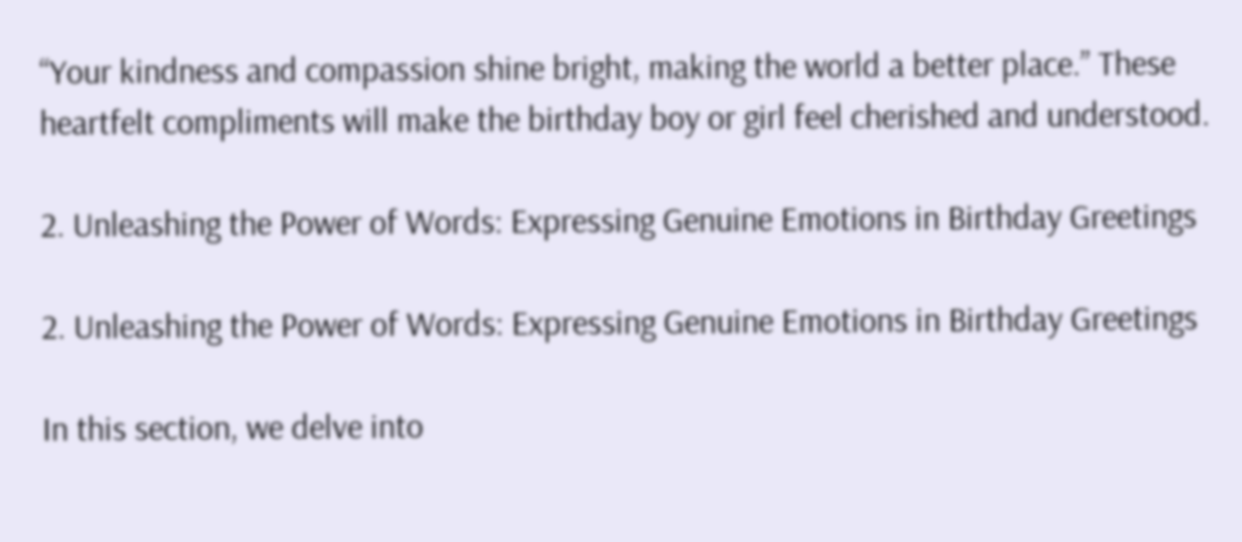“Your kindness and compassion shine bright, making the world a better place.” These heartfelt compliments will make the birthday boy or girl feel cherished and understood.

2. Unleashing the Power of Words: Expressing Genuine Emotions in Birthday Greetings

2. Unleashing the Power of Words: Expressing Genuine Emotions in Birthday Greetings

In this section, we delve into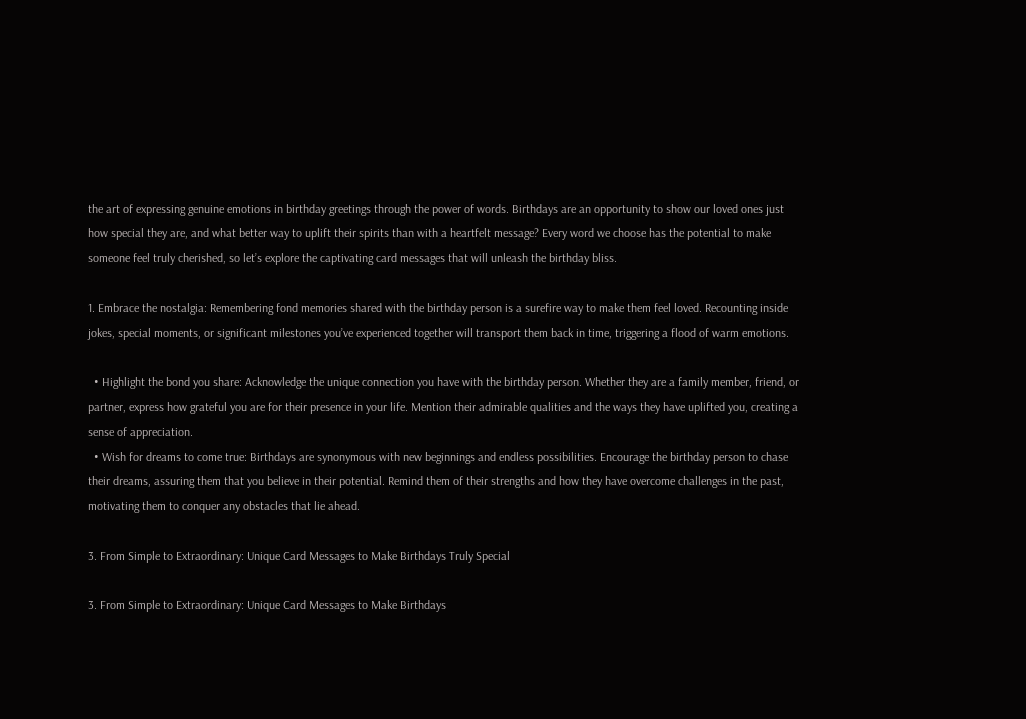the art of expressing genuine emotions in birthday greetings through the power of words. Birthdays are an opportunity to show our loved ones just how special they are, and what better way to uplift their spirits than with a heartfelt message? Every word we choose has the potential to make someone feel truly cherished, so let’s explore the captivating card messages that will unleash the birthday bliss.

1. Embrace the nostalgia: Remembering fond memories shared with the birthday person is a surefire way to make them feel loved. Recounting inside jokes, special moments, or significant milestones you’ve experienced together will transport them back in time, triggering a flood of warm emotions.

  • Highlight the bond you share: Acknowledge the unique connection you have with the birthday person. Whether they are a family member, friend, or partner, express how grateful you are for their presence in your life. Mention their admirable qualities and the ways they have uplifted you, creating a sense of appreciation.
  • Wish for dreams to come true: Birthdays are synonymous with new beginnings and endless possibilities. Encourage the birthday person to chase their dreams, assuring them that you believe in their potential. Remind them of their strengths and how they have overcome challenges in the past, motivating them to conquer any obstacles that lie ahead.

3. From Simple to Extraordinary: Unique Card Messages to Make Birthdays Truly Special

3. From Simple to Extraordinary: Unique Card Messages to Make Birthdays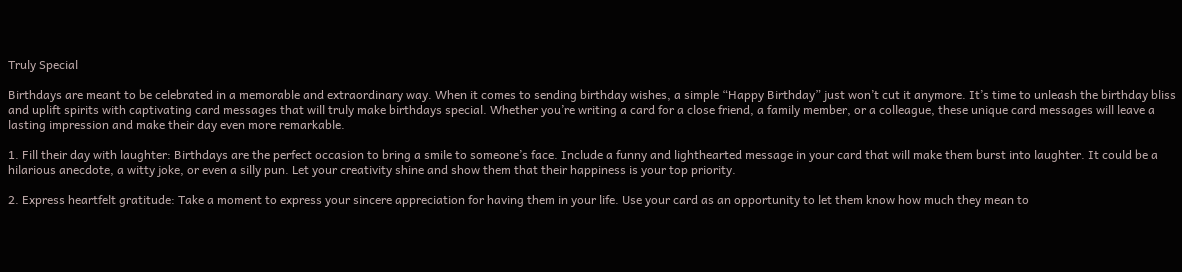Truly Special

Birthdays are meant to be celebrated in a memorable and extraordinary way. When it comes to sending birthday wishes, a simple “Happy Birthday” just won’t cut it anymore. It’s time to unleash the birthday bliss and uplift spirits with captivating card messages that will truly make birthdays special. Whether you’re writing a card for a close friend, a family member, or a colleague, these unique card messages will leave a lasting impression and make their day even more remarkable.

1. Fill their day with laughter: Birthdays are the perfect occasion to bring a smile to someone’s face. Include a funny and lighthearted message in your card that will make them burst into laughter. It could be a hilarious anecdote, a witty joke, or even a silly pun. Let your creativity shine and show them that their happiness is your top priority.

2. Express heartfelt gratitude: Take a moment to express your sincere appreciation for having them in your life. Use your card as an opportunity to let them know how much they mean to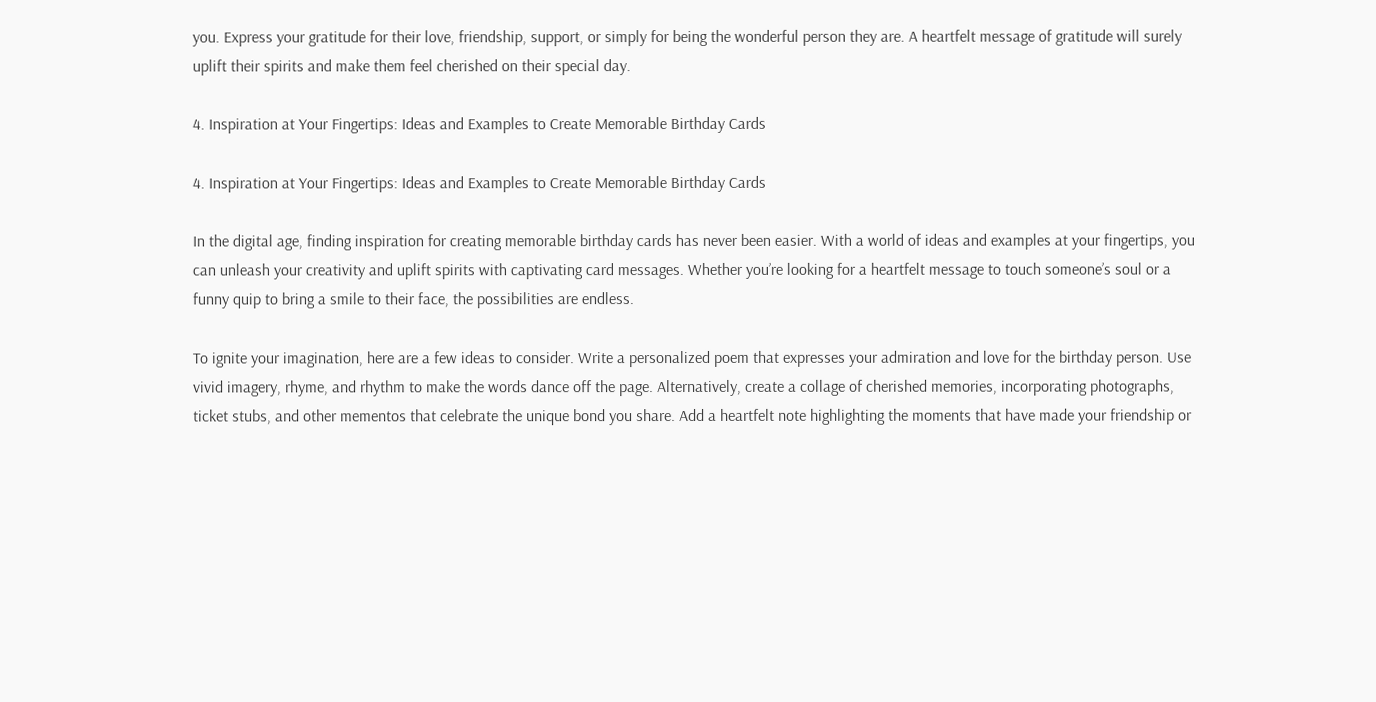you. Express your gratitude for their love, friendship, support, or simply for being the wonderful person they are. A heartfelt message of gratitude will surely uplift their spirits and make them feel cherished on their special day.

4. Inspiration at Your Fingertips: Ideas and Examples to Create Memorable Birthday Cards

4. Inspiration at Your Fingertips: Ideas and Examples to Create Memorable Birthday Cards

In the digital age, finding inspiration for creating memorable birthday cards has never been easier. With a world of ideas and examples at your fingertips, you can unleash your creativity and uplift spirits with captivating card messages. Whether you’re looking for a heartfelt message to touch someone’s soul or a funny quip to bring a smile to their face, the possibilities are endless.

To ignite your imagination, here are a few ideas to consider. Write a personalized poem that expresses your admiration and love for the birthday person. Use vivid imagery, rhyme, and rhythm to make the words dance off the page. Alternatively, create a collage of cherished memories, incorporating photographs, ticket stubs, and other mementos that celebrate the unique bond you share. Add a heartfelt note highlighting the moments that have made your friendship or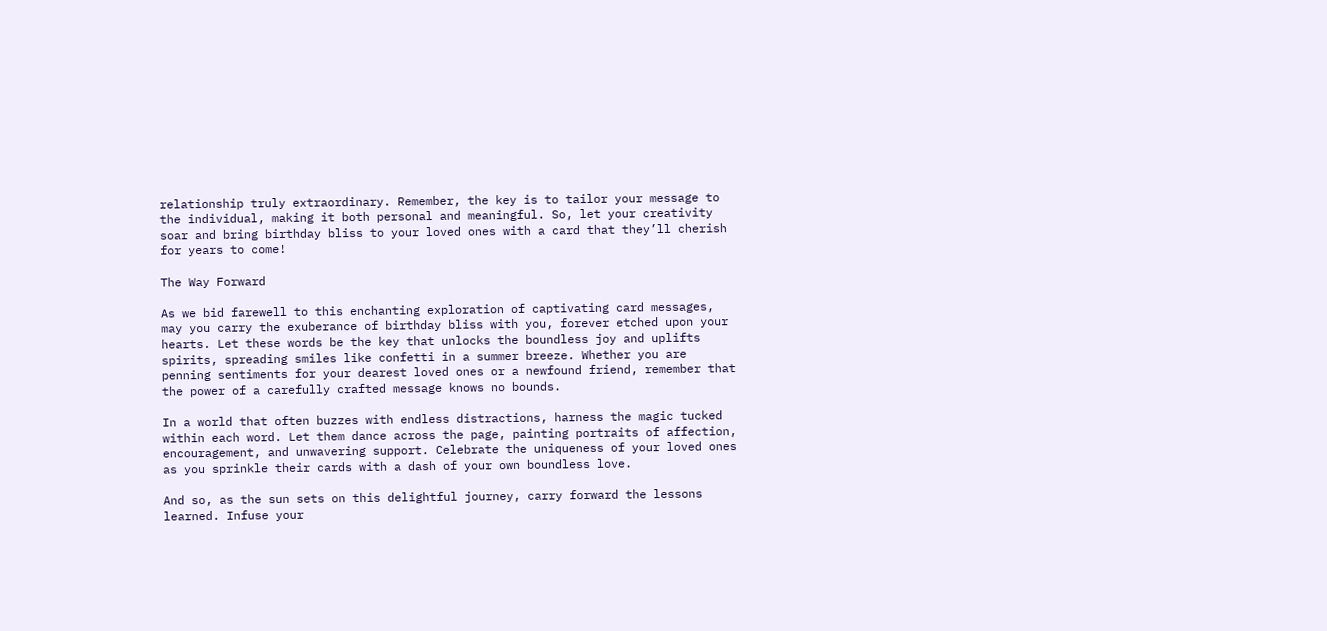relationship truly extraordinary. Remember, the key is to tailor your message to the individual, making it both personal and meaningful. So, let your creativity soar and bring birthday bliss to your loved ones with a card that they’ll cherish for years to come!

The Way Forward

As we bid farewell to this enchanting exploration of captivating card messages, may you carry the exuberance of birthday bliss with you, forever etched upon your hearts. Let these words be the key that unlocks the boundless joy and uplifts spirits, spreading smiles like confetti in a summer breeze. Whether you are penning sentiments for your dearest loved ones or a newfound friend, remember that the power of a carefully crafted message knows no bounds.

In a world that often buzzes with endless distractions, harness the magic tucked within each word. Let them dance across the page, painting portraits of affection, encouragement, and unwavering support. Celebrate the uniqueness of your loved ones as you sprinkle their cards with a dash of your own boundless love.

And so, as the sun sets on this delightful journey, carry forward the lessons learned. Infuse your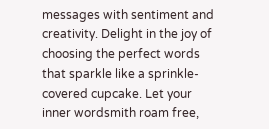messages with sentiment and creativity. Delight in the joy of choosing the perfect words that sparkle like a sprinkle-covered cupcake. Let your inner wordsmith roam free,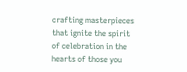crafting masterpieces that ignite the spirit of celebration in the hearts of those you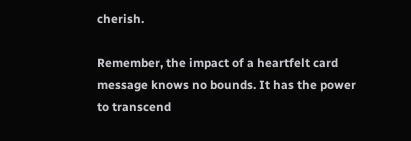cherish.

Remember, the impact of a heartfelt card message knows no bounds. It has the power to transcend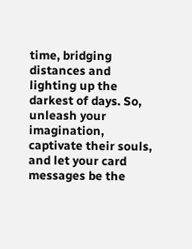time, bridging distances and lighting up the darkest of days. So, unleash your imagination, captivate their souls, and let your card messages be the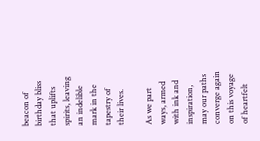beacon of birthday bliss that uplifts spirits, leaving an indelible mark in the tapestry of their lives.

As we part ways, armed with ink and inspiration, may our paths converge again on this voyage of heartfelt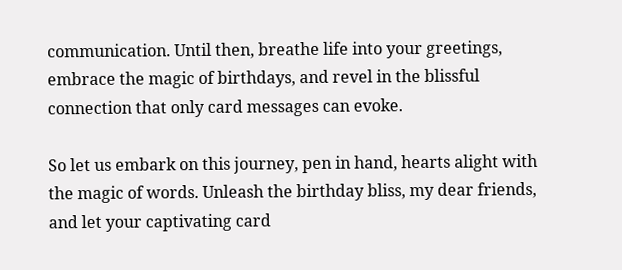communication. Until then, breathe life into your greetings, embrace the magic of birthdays, and revel in the blissful connection that only card messages can evoke.

So let us embark on this journey, pen in hand, hearts alight with the magic of words. Unleash the birthday bliss, my dear friends, and let your captivating card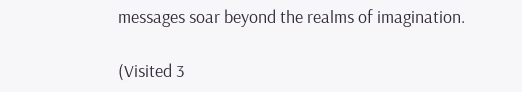messages soar beyond the realms of imagination.

(Visited 3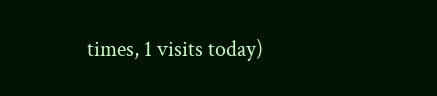times, 1 visits today)